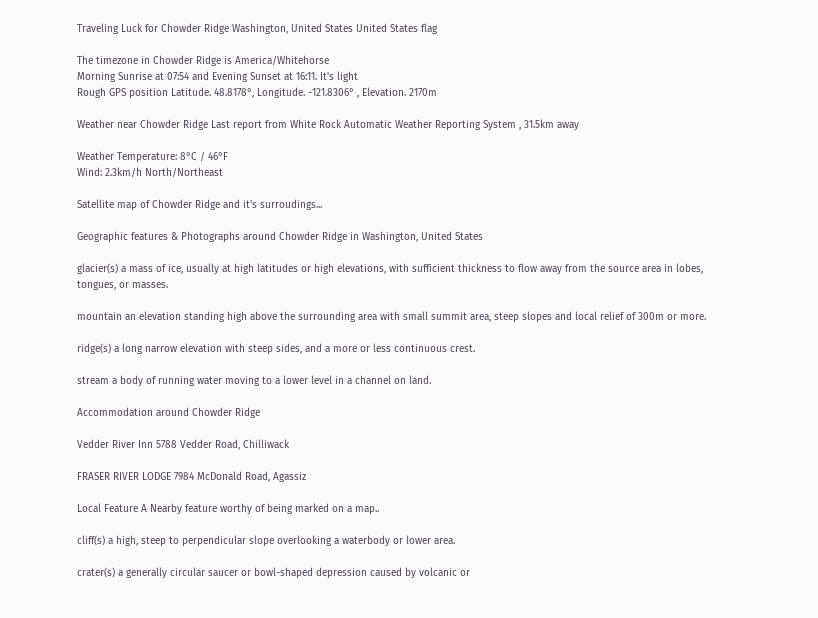Traveling Luck for Chowder Ridge Washington, United States United States flag

The timezone in Chowder Ridge is America/Whitehorse
Morning Sunrise at 07:54 and Evening Sunset at 16:11. It's light
Rough GPS position Latitude. 48.8178°, Longitude. -121.8306° , Elevation. 2170m

Weather near Chowder Ridge Last report from White Rock Automatic Weather Reporting System , 31.5km away

Weather Temperature: 8°C / 46°F
Wind: 2.3km/h North/Northeast

Satellite map of Chowder Ridge and it's surroudings...

Geographic features & Photographs around Chowder Ridge in Washington, United States

glacier(s) a mass of ice, usually at high latitudes or high elevations, with sufficient thickness to flow away from the source area in lobes, tongues, or masses.

mountain an elevation standing high above the surrounding area with small summit area, steep slopes and local relief of 300m or more.

ridge(s) a long narrow elevation with steep sides, and a more or less continuous crest.

stream a body of running water moving to a lower level in a channel on land.

Accommodation around Chowder Ridge

Vedder River Inn 5788 Vedder Road, Chilliwack

FRASER RIVER LODGE 7984 McDonald Road, Agassiz

Local Feature A Nearby feature worthy of being marked on a map..

cliff(s) a high, steep to perpendicular slope overlooking a waterbody or lower area.

crater(s) a generally circular saucer or bowl-shaped depression caused by volcanic or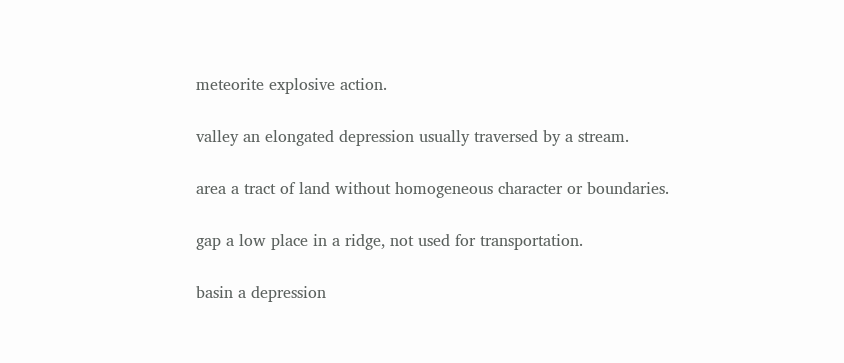meteorite explosive action.

valley an elongated depression usually traversed by a stream.

area a tract of land without homogeneous character or boundaries.

gap a low place in a ridge, not used for transportation.

basin a depression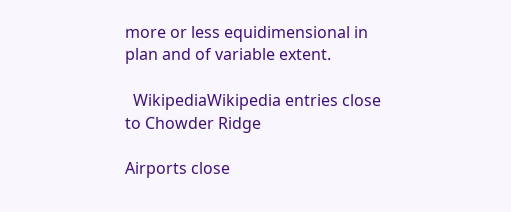more or less equidimensional in plan and of variable extent.

  WikipediaWikipedia entries close to Chowder Ridge

Airports close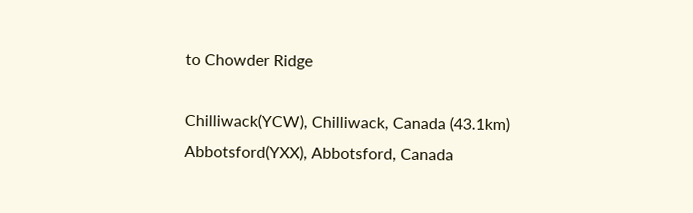to Chowder Ridge

Chilliwack(YCW), Chilliwack, Canada (43.1km)
Abbotsford(YXX), Abbotsford, Canada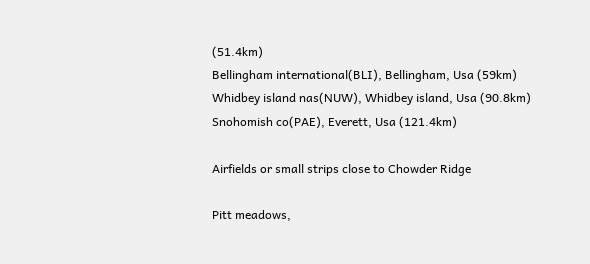(51.4km)
Bellingham international(BLI), Bellingham, Usa (59km)
Whidbey island nas(NUW), Whidbey island, Usa (90.8km)
Snohomish co(PAE), Everett, Usa (121.4km)

Airfields or small strips close to Chowder Ridge

Pitt meadows,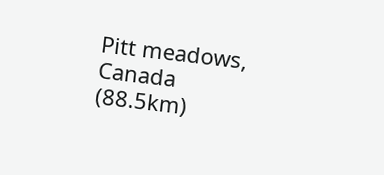Pitt meadows, Canada (88.5km)